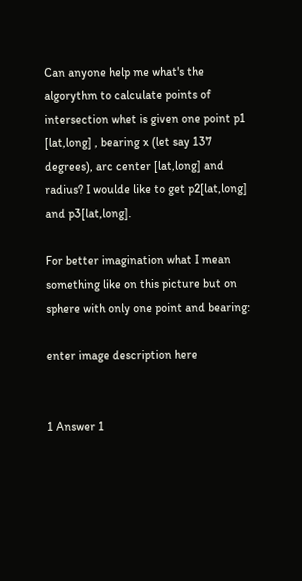Can anyone help me what's the algorythm to calculate points of intersection whet is given one point p1 [lat,long] , bearing x (let say 137 degrees), arc center [lat,long] and radius? I woulde like to get p2[lat,long] and p3[lat,long].

For better imagination what I mean something like on this picture but on sphere with only one point and bearing:

enter image description here


1 Answer 1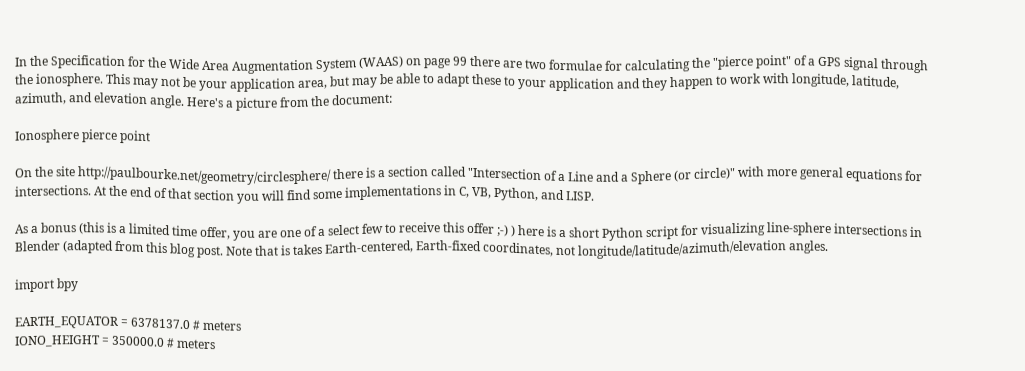In the Specification for the Wide Area Augmentation System (WAAS) on page 99 there are two formulae for calculating the "pierce point" of a GPS signal through the ionosphere. This may not be your application area, but may be able to adapt these to your application and they happen to work with longitude, latitude, azimuth, and elevation angle. Here's a picture from the document:

Ionosphere pierce point

On the site http://paulbourke.net/geometry/circlesphere/ there is a section called "Intersection of a Line and a Sphere (or circle)" with more general equations for intersections. At the end of that section you will find some implementations in C, VB, Python, and LISP.

As a bonus (this is a limited time offer, you are one of a select few to receive this offer ;-) ) here is a short Python script for visualizing line-sphere intersections in Blender (adapted from this blog post. Note that is takes Earth-centered, Earth-fixed coordinates, not longitude/latitude/azimuth/elevation angles.

import bpy

EARTH_EQUATOR = 6378137.0 # meters
IONO_HEIGHT = 350000.0 # meters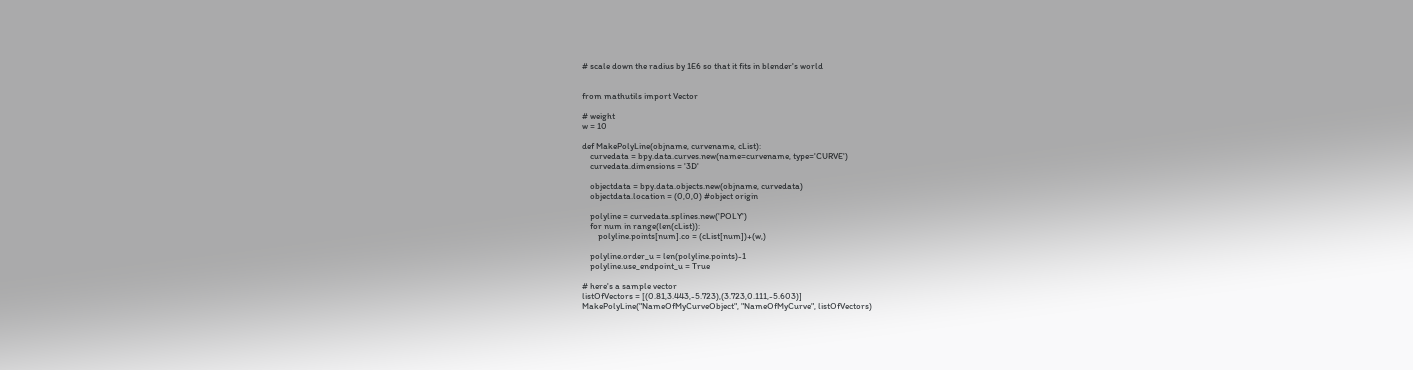# scale down the radius by 1E6 so that it fits in blender's world


from mathutils import Vector

# weight
w = 10

def MakePolyLine(objname, curvename, cList):
    curvedata = bpy.data.curves.new(name=curvename, type='CURVE')
    curvedata.dimensions = '3D'

    objectdata = bpy.data.objects.new(objname, curvedata)
    objectdata.location = (0,0,0) #object origin

    polyline = curvedata.splines.new('POLY')
    for num in range(len(cList)):
        polyline.points[num].co = (cList[num])+(w,)

    polyline.order_u = len(polyline.points)-1
    polyline.use_endpoint_u = True

# here's a sample vector
listOfVectors = [(0.81,3.443,-5.723),(3.723,0.111,-5.603)]
MakePolyLine("NameOfMyCurveObject", "NameOfMyCurve", listOfVectors)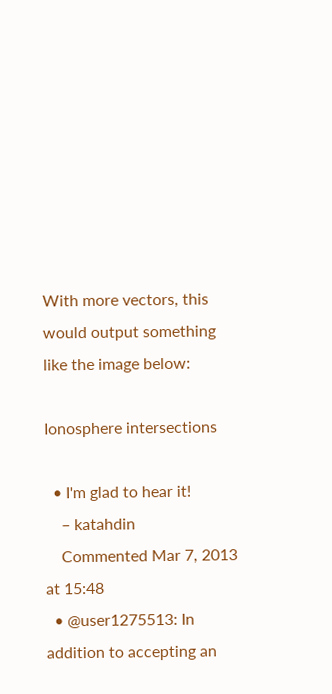With more vectors, this would output something like the image below:

Ionosphere intersections

  • I'm glad to hear it!
    – katahdin
    Commented Mar 7, 2013 at 15:48
  • @user1275513: In addition to accepting an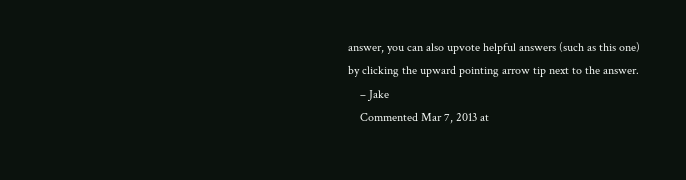answer, you can also upvote helpful answers (such as this one) by clicking the upward pointing arrow tip next to the answer.
    – Jake
    Commented Mar 7, 2013 at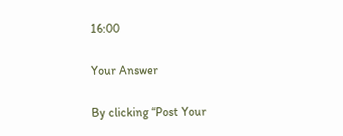16:00

Your Answer

By clicking “Post Your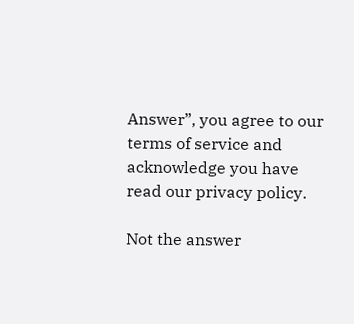Answer”, you agree to our terms of service and acknowledge you have read our privacy policy.

Not the answer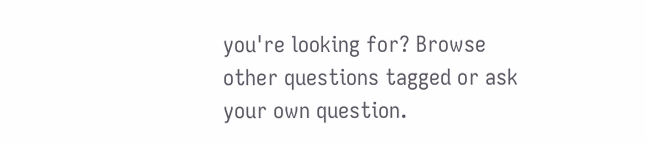you're looking for? Browse other questions tagged or ask your own question.